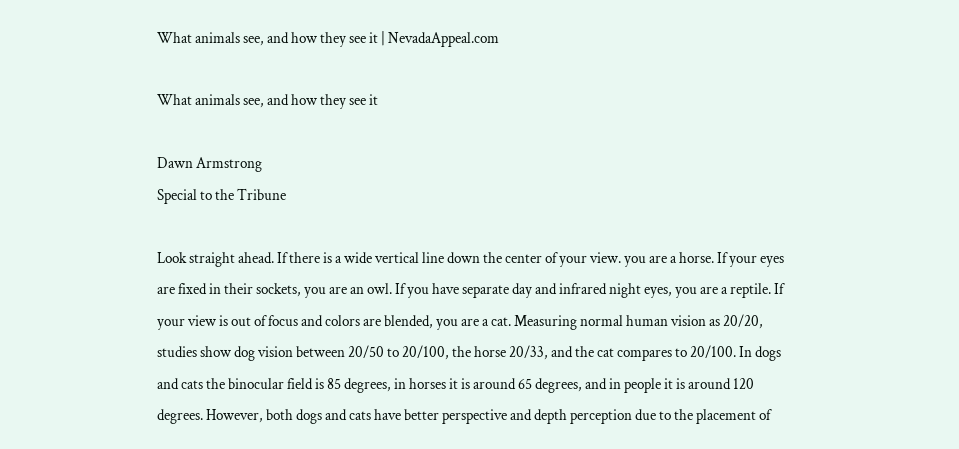What animals see, and how they see it | NevadaAppeal.com

What animals see, and how they see it

Dawn Armstrong
Special to the Tribune

Look straight ahead. If there is a wide vertical line down the center of your view. you are a horse. If your eyes are fixed in their sockets, you are an owl. If you have separate day and infrared night eyes, you are a reptile. If your view is out of focus and colors are blended, you are a cat. Measuring normal human vision as 20/20, studies show dog vision between 20/50 to 20/100, the horse 20/33, and the cat compares to 20/100. In dogs and cats the binocular field is 85 degrees, in horses it is around 65 degrees, and in people it is around 120 degrees. However, both dogs and cats have better perspective and depth perception due to the placement of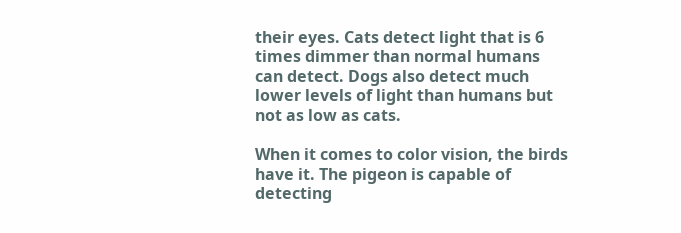their eyes. Cats detect light that is 6 times dimmer than normal humans can detect. Dogs also detect much lower levels of light than humans but not as low as cats.

When it comes to color vision, the birds have it. The pigeon is capable of detecting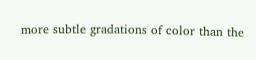more subtle gradations of color than the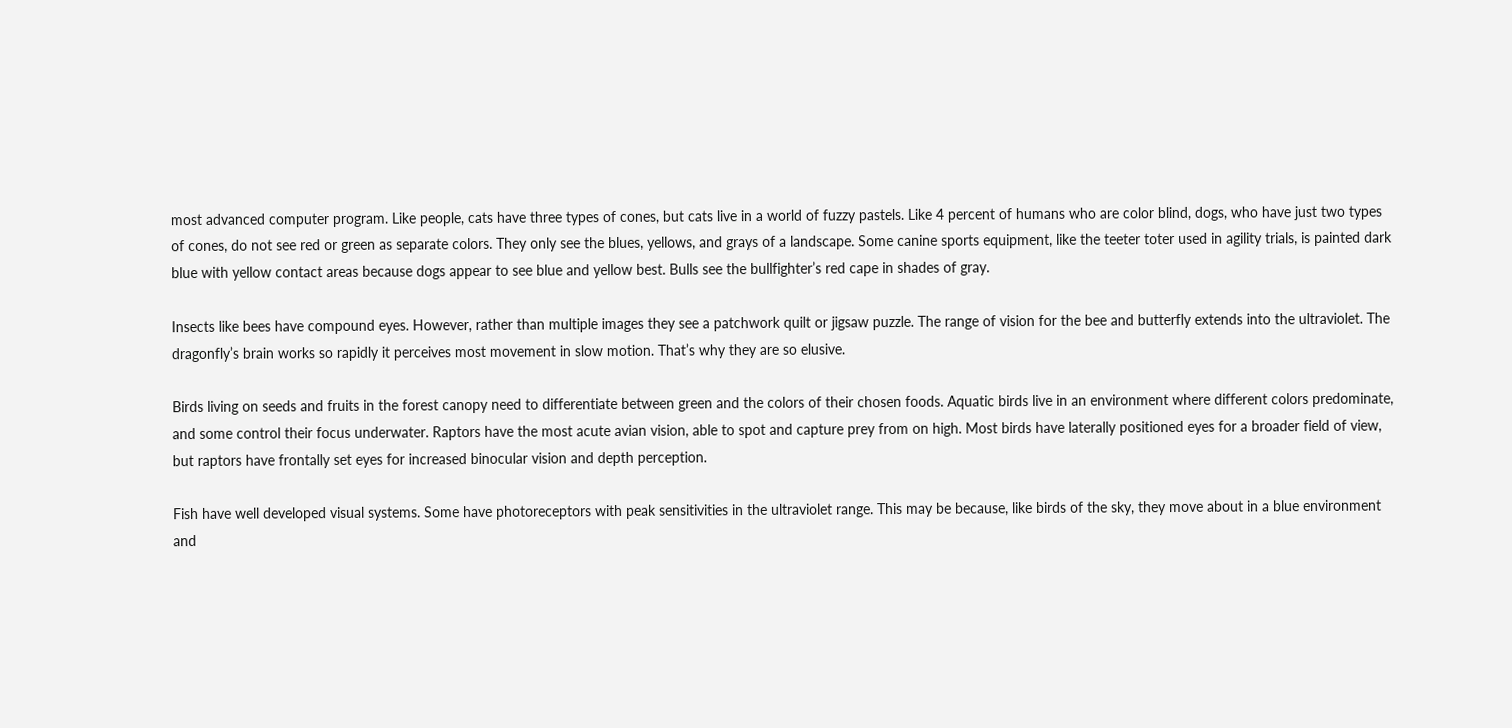most advanced computer program. Like people, cats have three types of cones, but cats live in a world of fuzzy pastels. Like 4 percent of humans who are color blind, dogs, who have just two types of cones, do not see red or green as separate colors. They only see the blues, yellows, and grays of a landscape. Some canine sports equipment, like the teeter toter used in agility trials, is painted dark blue with yellow contact areas because dogs appear to see blue and yellow best. Bulls see the bullfighter’s red cape in shades of gray.

Insects like bees have compound eyes. However, rather than multiple images they see a patchwork quilt or jigsaw puzzle. The range of vision for the bee and butterfly extends into the ultraviolet. The dragonfly’s brain works so rapidly it perceives most movement in slow motion. That’s why they are so elusive.

Birds living on seeds and fruits in the forest canopy need to differentiate between green and the colors of their chosen foods. Aquatic birds live in an environment where different colors predominate, and some control their focus underwater. Raptors have the most acute avian vision, able to spot and capture prey from on high. Most birds have laterally positioned eyes for a broader field of view, but raptors have frontally set eyes for increased binocular vision and depth perception.

Fish have well developed visual systems. Some have photoreceptors with peak sensitivities in the ultraviolet range. This may be because, like birds of the sky, they move about in a blue environment and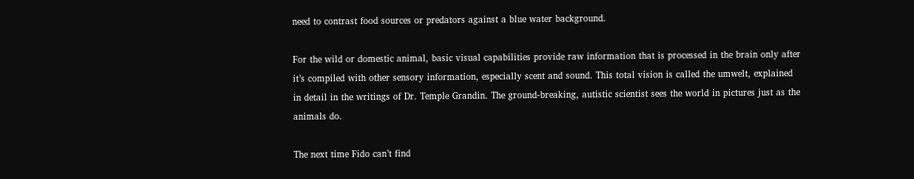need to contrast food sources or predators against a blue water background.

For the wild or domestic animal, basic visual capabilities provide raw information that is processed in the brain only after it’s compiled with other sensory information, especially scent and sound. This total vision is called the umwelt, explained in detail in the writings of Dr. Temple Grandin. The ground-breaking, autistic scientist sees the world in pictures just as the animals do.

The next time Fido can’t find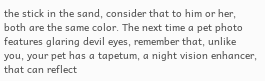the stick in the sand, consider that to him or her, both are the same color. The next time a pet photo features glaring devil eyes, remember that, unlike you, your pet has a tapetum, a night vision enhancer, that can reflect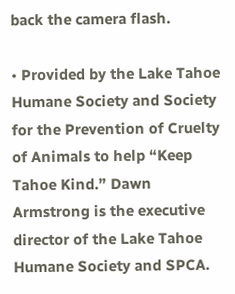back the camera flash.

• Provided by the Lake Tahoe Humane Society and Society for the Prevention of Cruelty of Animals to help “Keep Tahoe Kind.” Dawn Armstrong is the executive director of the Lake Tahoe Humane Society and SPCA.